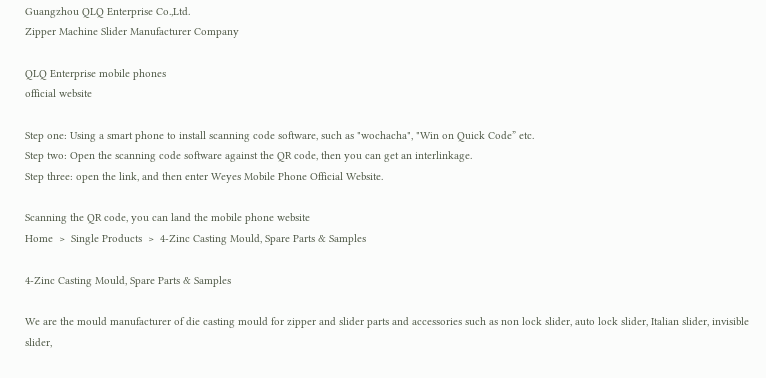Guangzhou QLQ Enterprise Co.,Ltd.
Zipper Machine Slider Manufacturer Company

QLQ Enterprise mobile phones
official website

Step one: Using a smart phone to install scanning code software, such as "wochacha", "Win on Quick Code” etc.
Step two: Open the scanning code software against the QR code, then you can get an interlinkage.
Step three: open the link, and then enter Weyes Mobile Phone Official Website.

Scanning the QR code, you can land the mobile phone website
Home  >  Single Products  >  4-Zinc Casting Mould, Spare Parts & Samples

4-Zinc Casting Mould, Spare Parts & Samples

We are the mould manufacturer of die casting mould for zipper and slider parts and accessories such as non lock slider, auto lock slider, Italian slider, invisible slider,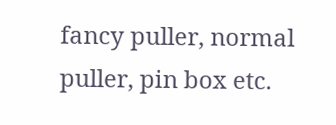fancy puller, normal puller, pin box etc.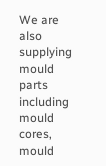We are also supplying mould parts including mould cores, mould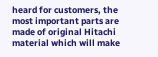heard for customers, the most important parts are made of original Hitachi material which will make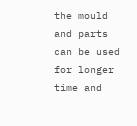the mould and parts can be used for longer time and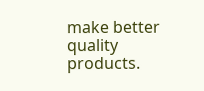make better quality products.